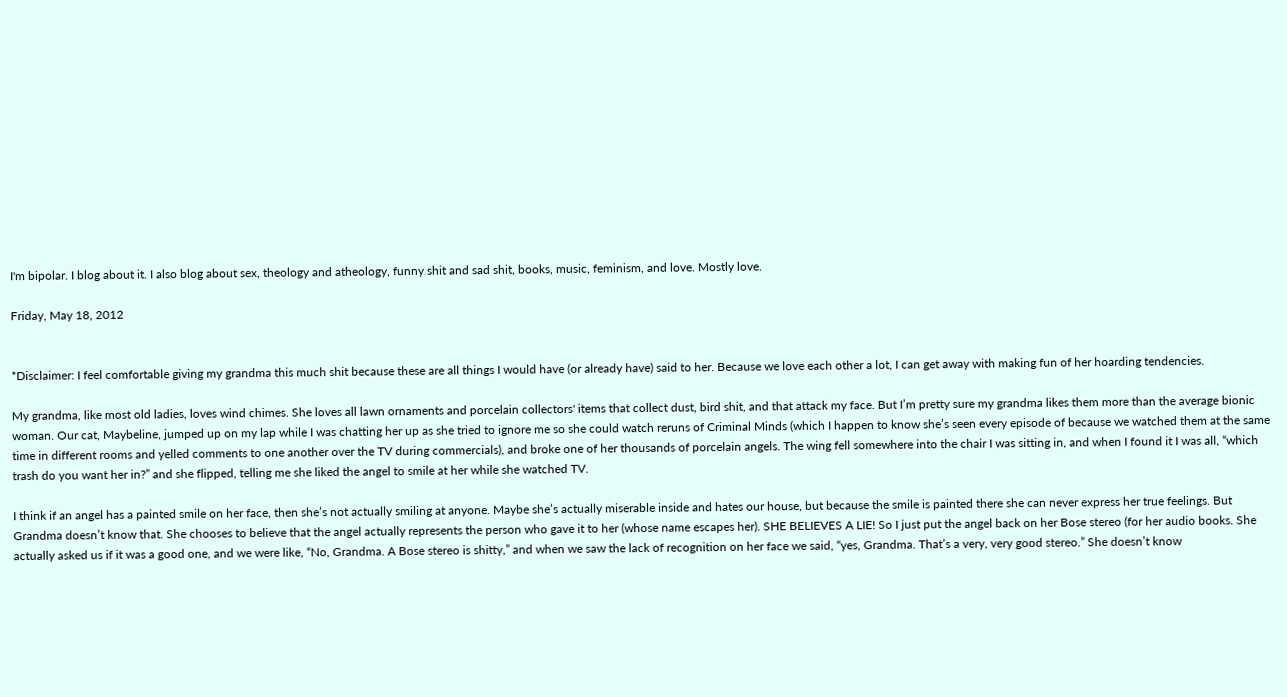I'm bipolar. I blog about it. I also blog about sex, theology and atheology, funny shit and sad shit, books, music, feminism, and love. Mostly love.

Friday, May 18, 2012


*Disclaimer: I feel comfortable giving my grandma this much shit because these are all things I would have (or already have) said to her. Because we love each other a lot, I can get away with making fun of her hoarding tendencies.

My grandma, like most old ladies, loves wind chimes. She loves all lawn ornaments and porcelain collectors' items that collect dust, bird shit, and that attack my face. But I’m pretty sure my grandma likes them more than the average bionic woman. Our cat, Maybeline, jumped up on my lap while I was chatting her up as she tried to ignore me so she could watch reruns of Criminal Minds (which I happen to know she’s seen every episode of because we watched them at the same time in different rooms and yelled comments to one another over the TV during commercials), and broke one of her thousands of porcelain angels. The wing fell somewhere into the chair I was sitting in, and when I found it I was all, “which trash do you want her in?” and she flipped, telling me she liked the angel to smile at her while she watched TV.

I think if an angel has a painted smile on her face, then she’s not actually smiling at anyone. Maybe she’s actually miserable inside and hates our house, but because the smile is painted there she can never express her true feelings. But Grandma doesn’t know that. She chooses to believe that the angel actually represents the person who gave it to her (whose name escapes her). SHE BELIEVES A LIE! So I just put the angel back on her Bose stereo (for her audio books. She actually asked us if it was a good one, and we were like, “No, Grandma. A Bose stereo is shitty,” and when we saw the lack of recognition on her face we said, “yes, Grandma. That’s a very, very good stereo.” She doesn’t know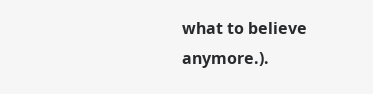what to believe anymore.).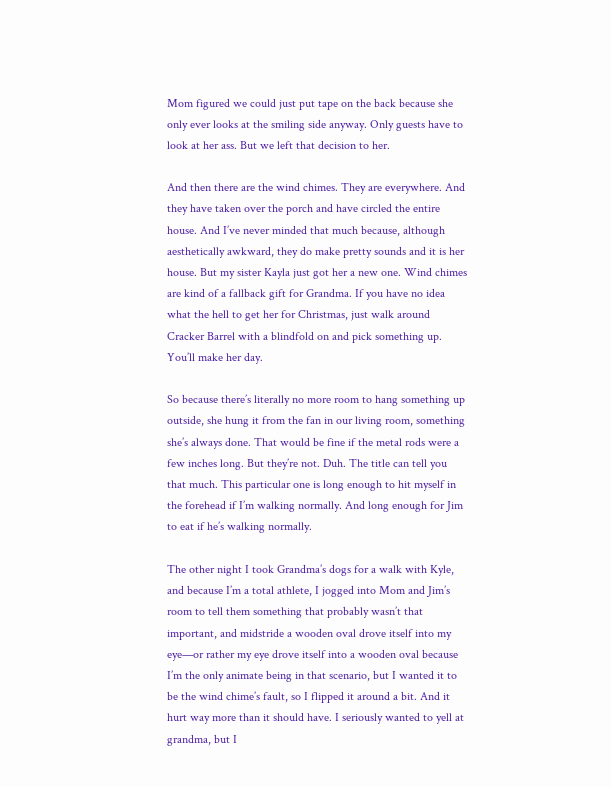Mom figured we could just put tape on the back because she only ever looks at the smiling side anyway. Only guests have to look at her ass. But we left that decision to her.

And then there are the wind chimes. They are everywhere. And they have taken over the porch and have circled the entire house. And I’ve never minded that much because, although aesthetically awkward, they do make pretty sounds and it is her house. But my sister Kayla just got her a new one. Wind chimes are kind of a fallback gift for Grandma. If you have no idea what the hell to get her for Christmas, just walk around Cracker Barrel with a blindfold on and pick something up. You’ll make her day.

So because there’s literally no more room to hang something up outside, she hung it from the fan in our living room, something she’s always done. That would be fine if the metal rods were a few inches long. But they’re not. Duh. The title can tell you that much. This particular one is long enough to hit myself in the forehead if I’m walking normally. And long enough for Jim to eat if he’s walking normally.

The other night I took Grandma’s dogs for a walk with Kyle, and because I’m a total athlete, I jogged into Mom and Jim’s room to tell them something that probably wasn’t that important, and midstride a wooden oval drove itself into my eye—or rather my eye drove itself into a wooden oval because I’m the only animate being in that scenario, but I wanted it to be the wind chime’s fault, so I flipped it around a bit. And it hurt way more than it should have. I seriously wanted to yell at grandma, but I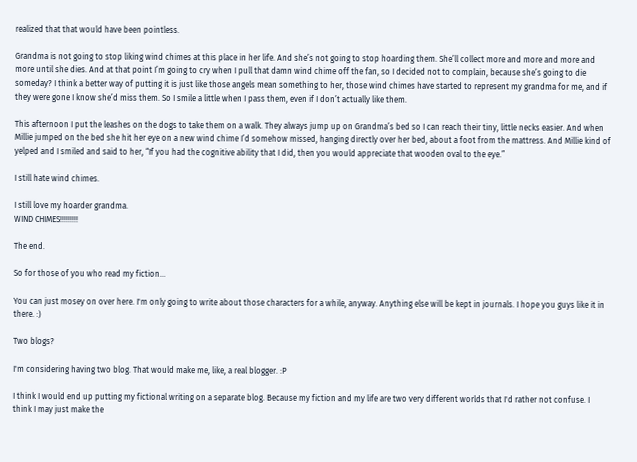realized that that would have been pointless.

Grandma is not going to stop liking wind chimes at this place in her life. And she’s not going to stop hoarding them. She’ll collect more and more and more and more until she dies. And at that point I’m going to cry when I pull that damn wind chime off the fan, so I decided not to complain, because she’s going to die someday? I think a better way of putting it is just like those angels mean something to her, those wind chimes have started to represent my grandma for me, and if they were gone I know she’d miss them. So I smile a little when I pass them, even if I don’t actually like them.

This afternoon I put the leashes on the dogs to take them on a walk. They always jump up on Grandma’s bed so I can reach their tiny, little necks easier. And when Millie jumped on the bed she hit her eye on a new wind chime I’d somehow missed, hanging directly over her bed, about a foot from the mattress. And Millie kind of yelped and I smiled and said to her, “If you had the cognitive ability that I did, then you would appreciate that wooden oval to the eye.”

I still hate wind chimes.

I still love my hoarder grandma.
WIND CHIMES!!!!!!!!!

The end.

So for those of you who read my fiction...

You can just mosey on over here. I'm only going to write about those characters for a while, anyway. Anything else will be kept in journals. I hope you guys like it in there. :)

Two blogs?

I'm considering having two blog. That would make me, like, a real blogger. :P

I think I would end up putting my fictional writing on a separate blog. Because my fiction and my life are two very different worlds that I'd rather not confuse. I think I may just make the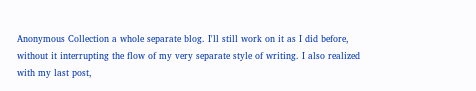Anonymous Collection a whole separate blog. I'll still work on it as I did before, without it interrupting the flow of my very separate style of writing. I also realized with my last post,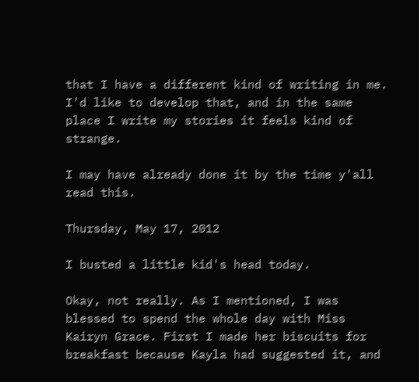that I have a different kind of writing in me. I'd like to develop that, and in the same place I write my stories it feels kind of strange.

I may have already done it by the time y'all read this.

Thursday, May 17, 2012

I busted a little kid's head today.

Okay, not really. As I mentioned, I was blessed to spend the whole day with Miss Kairyn Grace. First I made her biscuits for breakfast because Kayla had suggested it, and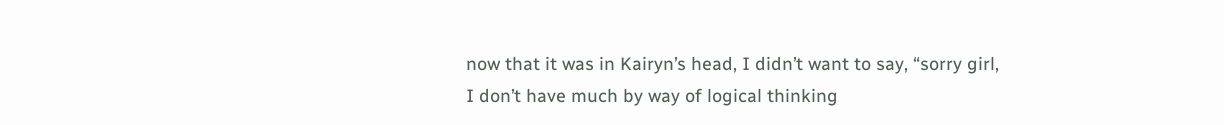now that it was in Kairyn’s head, I didn’t want to say, “sorry girl, I don’t have much by way of logical thinking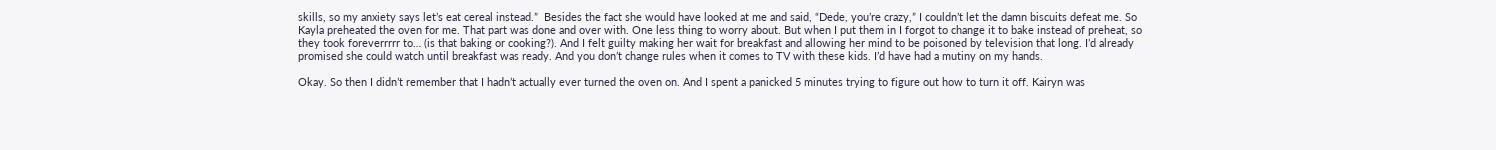skills, so my anxiety says let’s eat cereal instead.”  Besides the fact she would have looked at me and said, “Dede, you’re crazy,” I couldn’t let the damn biscuits defeat me. So Kayla preheated the oven for me. That part was done and over with. One less thing to worry about. But when I put them in I forgot to change it to bake instead of preheat, so they took foreverrrrr to… (is that baking or cooking?). And I felt guilty making her wait for breakfast and allowing her mind to be poisoned by television that long. I’d already promised she could watch until breakfast was ready. And you don’t change rules when it comes to TV with these kids. I’d have had a mutiny on my hands.

Okay. So then I didn’t remember that I hadn’t actually ever turned the oven on. And I spent a panicked 5 minutes trying to figure out how to turn it off. Kairyn was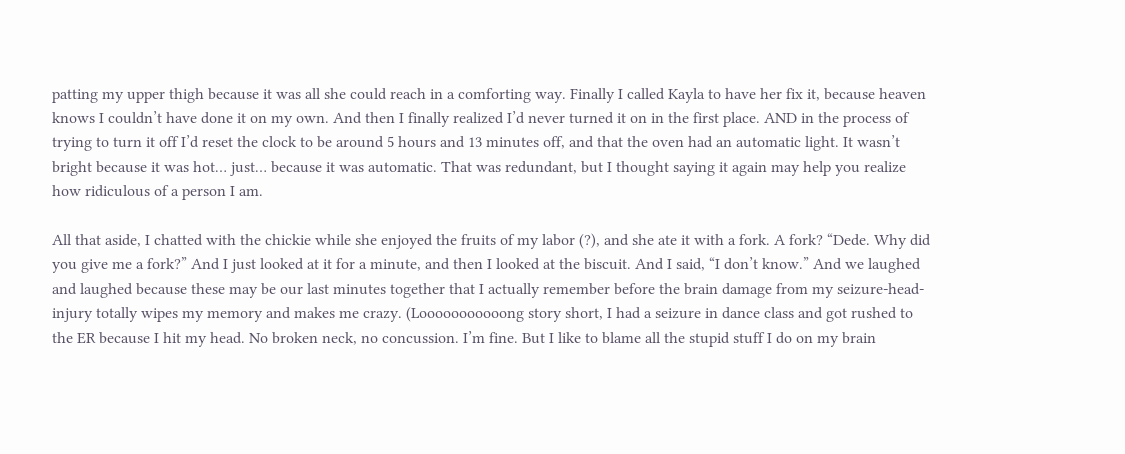patting my upper thigh because it was all she could reach in a comforting way. Finally I called Kayla to have her fix it, because heaven knows I couldn’t have done it on my own. And then I finally realized I’d never turned it on in the first place. AND in the process of trying to turn it off I’d reset the clock to be around 5 hours and 13 minutes off, and that the oven had an automatic light. It wasn’t bright because it was hot… just… because it was automatic. That was redundant, but I thought saying it again may help you realize how ridiculous of a person I am.

All that aside, I chatted with the chickie while she enjoyed the fruits of my labor (?), and she ate it with a fork. A fork? “Dede. Why did you give me a fork?” And I just looked at it for a minute, and then I looked at the biscuit. And I said, “I don’t know.” And we laughed and laughed because these may be our last minutes together that I actually remember before the brain damage from my seizure-head-injury totally wipes my memory and makes me crazy. (Looooooooooong story short, I had a seizure in dance class and got rushed to the ER because I hit my head. No broken neck, no concussion. I’m fine. But I like to blame all the stupid stuff I do on my brain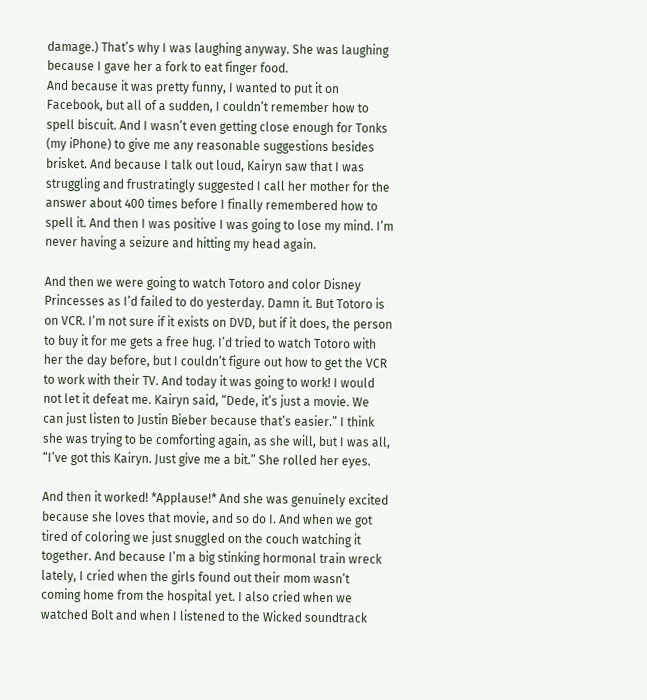damage.) That’s why I was laughing anyway. She was laughing because I gave her a fork to eat finger food.
And because it was pretty funny, I wanted to put it on Facebook, but all of a sudden, I couldn’t remember how to spell biscuit. And I wasn’t even getting close enough for Tonks (my iPhone) to give me any reasonable suggestions besides brisket. And because I talk out loud, Kairyn saw that I was struggling and frustratingly suggested I call her mother for the answer about 400 times before I finally remembered how to spell it. And then I was positive I was going to lose my mind. I’m never having a seizure and hitting my head again.

And then we were going to watch Totoro and color Disney Princesses as I’d failed to do yesterday. Damn it. But Totoro is on VCR. I’m not sure if it exists on DVD, but if it does, the person to buy it for me gets a free hug. I’d tried to watch Totoro with her the day before, but I couldn’t figure out how to get the VCR to work with their TV. And today it was going to work! I would not let it defeat me. Kairyn said, “Dede, it’s just a movie. We can just listen to Justin Bieber because that’s easier.” I think she was trying to be comforting again, as she will, but I was all, “I’ve got this Kairyn. Just give me a bit.” She rolled her eyes.

And then it worked! *Applause!* And she was genuinely excited because she loves that movie, and so do I. And when we got tired of coloring we just snuggled on the couch watching it together. And because I’m a big stinking hormonal train wreck lately, I cried when the girls found out their mom wasn’t coming home from the hospital yet. I also cried when we watched Bolt and when I listened to the Wicked soundtrack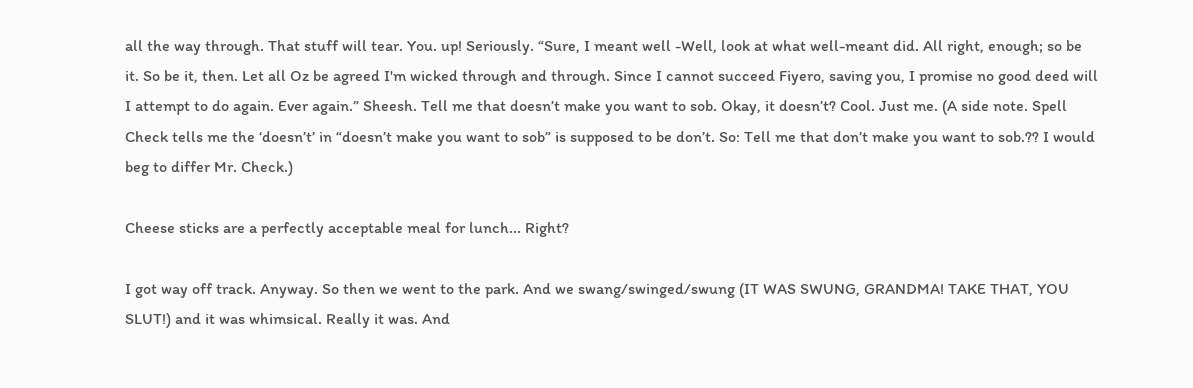all the way through. That stuff will tear. You. up! Seriously. “Sure, I meant well -Well, look at what well-meant did. All right, enough; so be it. So be it, then. Let all Oz be agreed I'm wicked through and through. Since I cannot succeed Fiyero, saving you, I promise no good deed will I attempt to do again. Ever again.” Sheesh. Tell me that doesn’t make you want to sob. Okay, it doesn’t? Cool. Just me. (A side note. Spell Check tells me the ‘doesn’t’ in “doesn’t make you want to sob” is supposed to be don’t. So: Tell me that don’t make you want to sob.?? I would beg to differ Mr. Check.)

Cheese sticks are a perfectly acceptable meal for lunch... Right?

I got way off track. Anyway. So then we went to the park. And we swang/swinged/swung (IT WAS SWUNG, GRANDMA! TAKE THAT, YOU SLUT!) and it was whimsical. Really it was. And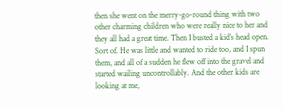then she went on the merry-go-round thing with two other charming children who were really nice to her and they all had a great time. Then I busted a kid’s head open. Sort of. He was little and wanted to ride too, and I spun them, and all of a sudden he flew off into the gravel and started wailing uncontrollably. And the other kids are looking at me,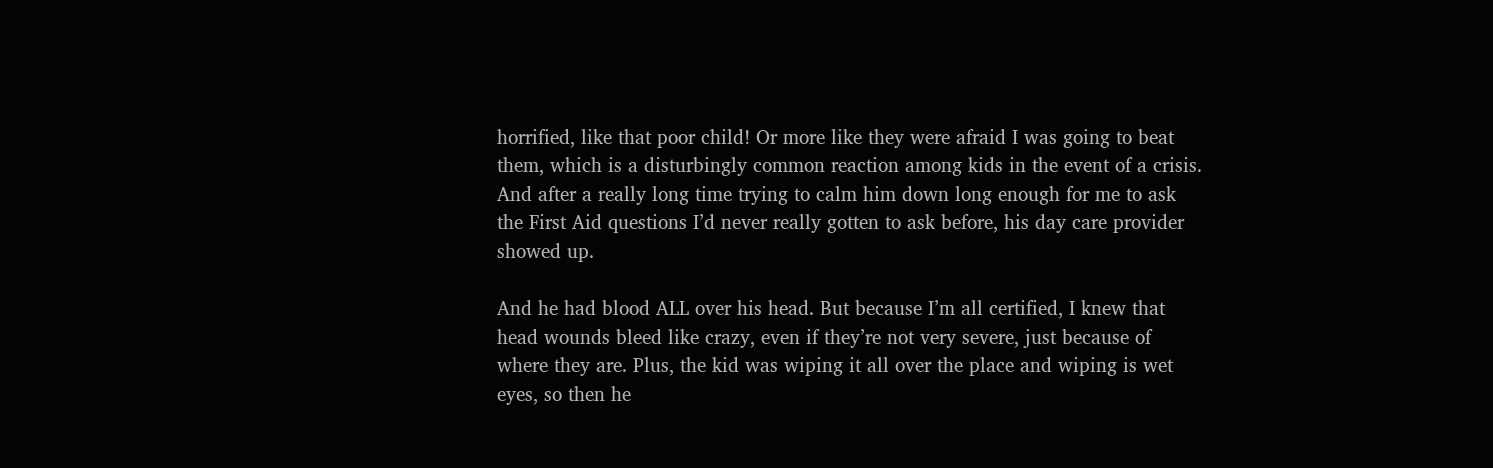horrified, like that poor child! Or more like they were afraid I was going to beat them, which is a disturbingly common reaction among kids in the event of a crisis. And after a really long time trying to calm him down long enough for me to ask the First Aid questions I’d never really gotten to ask before, his day care provider showed up.

And he had blood ALL over his head. But because I’m all certified, I knew that head wounds bleed like crazy, even if they’re not very severe, just because of where they are. Plus, the kid was wiping it all over the place and wiping is wet eyes, so then he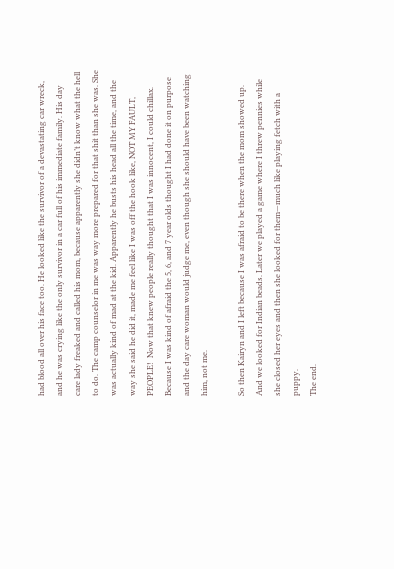had blood all over his face too. He looked like the survivor of a devastating car wreck, and he was crying like the only survivor in a car full of his immediate family. His day care lady freaked and called his mom, because apparently she didn’t know what the hell to do. The camp counselor in me was way more prepared for that shit than she was. She was actually kind of mad at the kid. Apparently he busts his head all the time, and the way she said he did it, made me feel like I was off the hook like, NOT MY FAULT, PEOPLE!  Now that knew people really thought that I was innocent, I could chillax. Because I was kind of afraid the 5, 6, and 7 year olds thought I had done it on purpose and the day care woman would judge me, even though she should have been watching him, not me.

So then Kairyn and I left because I was afraid to be there when the mom showed up. And we looked for Indian beads. Later we played a game where I threw pennies while she closed her eyes and then she looked for them—much like playing fetch with a puppy.
The end.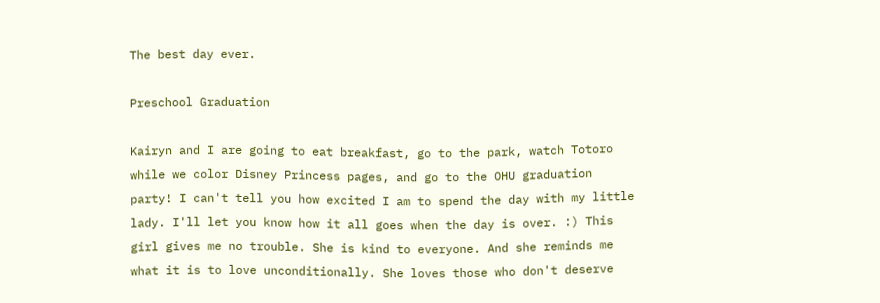The best day ever.

Preschool Graduation

Kairyn and I are going to eat breakfast, go to the park, watch Totoro while we color Disney Princess pages, and go to the OHU graduation party! I can't tell you how excited I am to spend the day with my little lady. I'll let you know how it all goes when the day is over. :) This girl gives me no trouble. She is kind to everyone. And she reminds me what it is to love unconditionally. She loves those who don't deserve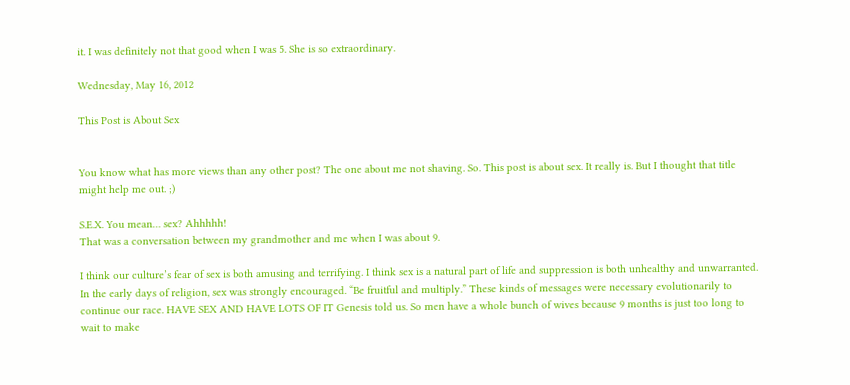it. I was definitely not that good when I was 5. She is so extraordinary.

Wednesday, May 16, 2012

This Post is About Sex


You know what has more views than any other post? The one about me not shaving. So. This post is about sex. It really is. But I thought that title might help me out. ;)

S.E.X. You mean… sex? Ahhhhh!
That was a conversation between my grandmother and me when I was about 9.

I think our culture’s fear of sex is both amusing and terrifying. I think sex is a natural part of life and suppression is both unhealthy and unwarranted. In the early days of religion, sex was strongly encouraged. “Be fruitful and multiply.” These kinds of messages were necessary evolutionarily to continue our race. HAVE SEX AND HAVE LOTS OF IT Genesis told us. So men have a whole bunch of wives because 9 months is just too long to wait to make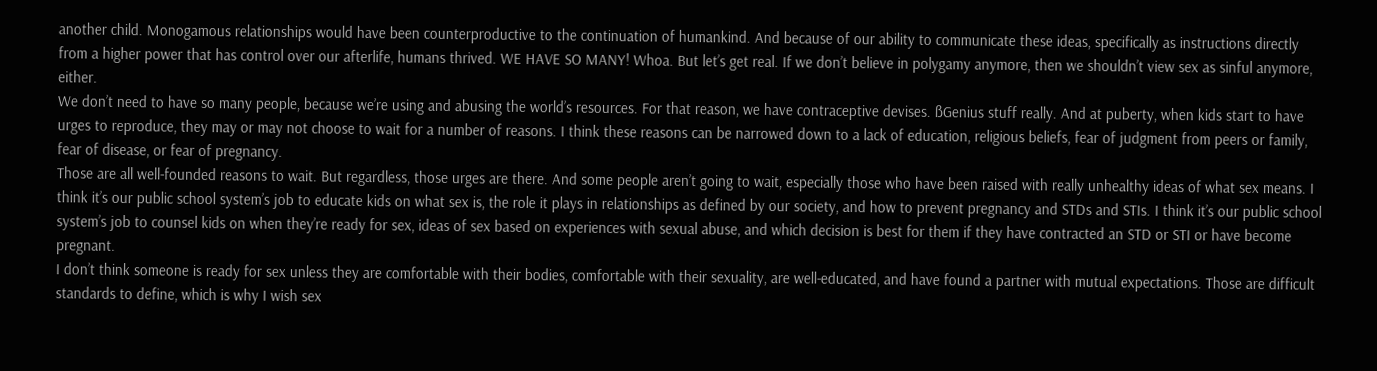another child. Monogamous relationships would have been counterproductive to the continuation of humankind. And because of our ability to communicate these ideas, specifically as instructions directly from a higher power that has control over our afterlife, humans thrived. WE HAVE SO MANY! Whoa. But let’s get real. If we don’t believe in polygamy anymore, then we shouldn’t view sex as sinful anymore, either.
We don’t need to have so many people, because we’re using and abusing the world’s resources. For that reason, we have contraceptive devises. ßGenius stuff really. And at puberty, when kids start to have urges to reproduce, they may or may not choose to wait for a number of reasons. I think these reasons can be narrowed down to a lack of education, religious beliefs, fear of judgment from peers or family, fear of disease, or fear of pregnancy.
Those are all well-founded reasons to wait. But regardless, those urges are there. And some people aren’t going to wait, especially those who have been raised with really unhealthy ideas of what sex means. I think it’s our public school system’s job to educate kids on what sex is, the role it plays in relationships as defined by our society, and how to prevent pregnancy and STDs and STIs. I think it’s our public school system’s job to counsel kids on when they’re ready for sex, ideas of sex based on experiences with sexual abuse, and which decision is best for them if they have contracted an STD or STI or have become pregnant.
I don’t think someone is ready for sex unless they are comfortable with their bodies, comfortable with their sexuality, are well-educated, and have found a partner with mutual expectations. Those are difficult standards to define, which is why I wish sex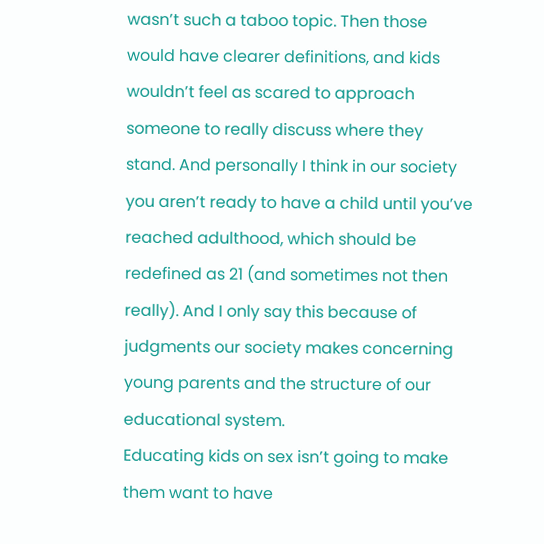wasn’t such a taboo topic. Then those would have clearer definitions, and kids wouldn’t feel as scared to approach someone to really discuss where they stand. And personally I think in our society you aren’t ready to have a child until you’ve reached adulthood, which should be redefined as 21 (and sometimes not then really). And I only say this because of judgments our society makes concerning young parents and the structure of our educational system.
Educating kids on sex isn’t going to make them want to have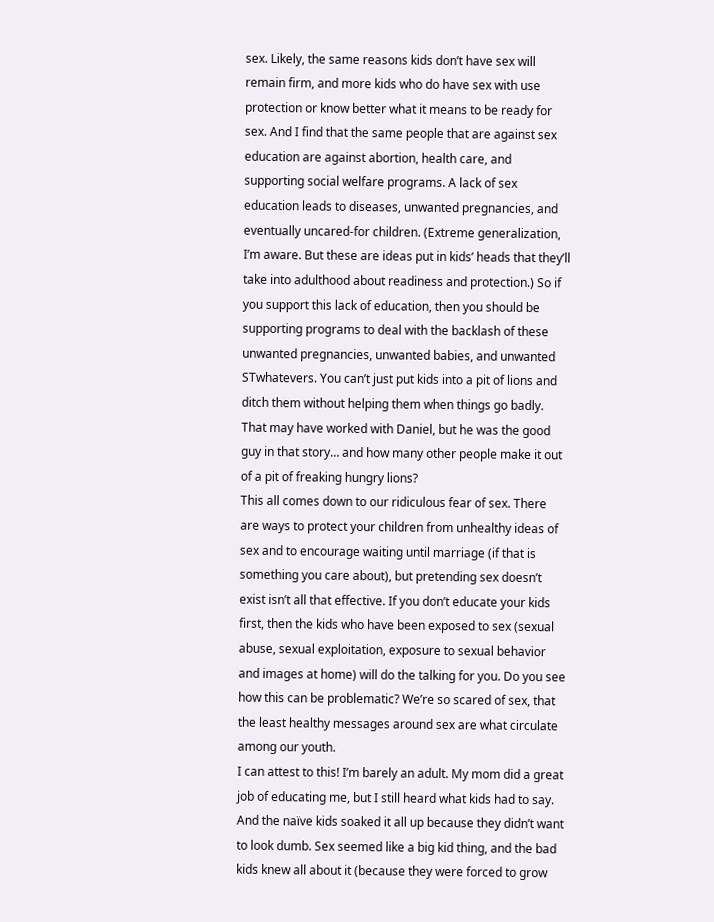sex. Likely, the same reasons kids don’t have sex will remain firm, and more kids who do have sex with use protection or know better what it means to be ready for sex. And I find that the same people that are against sex education are against abortion, health care, and supporting social welfare programs. A lack of sex education leads to diseases, unwanted pregnancies, and eventually uncared-for children. (Extreme generalization, I’m aware. But these are ideas put in kids’ heads that they’ll take into adulthood about readiness and protection.) So if you support this lack of education, then you should be supporting programs to deal with the backlash of these unwanted pregnancies, unwanted babies, and unwanted STwhatevers. You can’t just put kids into a pit of lions and ditch them without helping them when things go badly. That may have worked with Daniel, but he was the good guy in that story… and how many other people make it out of a pit of freaking hungry lions?
This all comes down to our ridiculous fear of sex. There are ways to protect your children from unhealthy ideas of sex and to encourage waiting until marriage (if that is something you care about), but pretending sex doesn’t exist isn’t all that effective. If you don’t educate your kids first, then the kids who have been exposed to sex (sexual abuse, sexual exploitation, exposure to sexual behavior and images at home) will do the talking for you. Do you see how this can be problematic? We’re so scared of sex, that the least healthy messages around sex are what circulate among our youth.
I can attest to this! I’m barely an adult. My mom did a great job of educating me, but I still heard what kids had to say. And the naïve kids soaked it all up because they didn’t want to look dumb. Sex seemed like a big kid thing, and the bad kids knew all about it (because they were forced to grow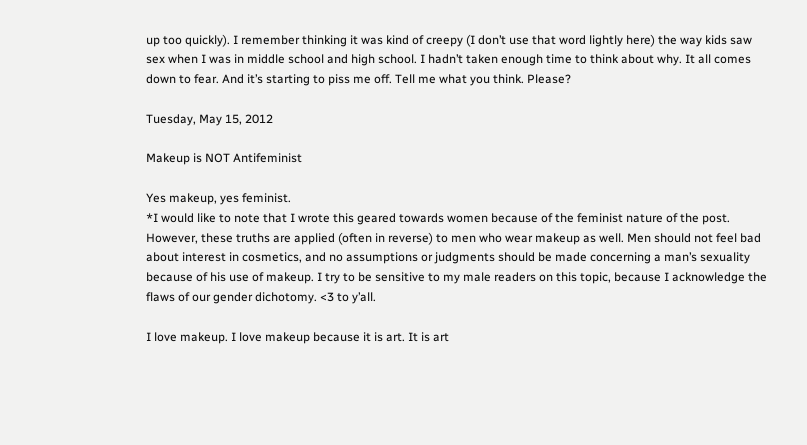up too quickly). I remember thinking it was kind of creepy (I don’t use that word lightly here) the way kids saw sex when I was in middle school and high school. I hadn’t taken enough time to think about why. It all comes down to fear. And it’s starting to piss me off. Tell me what you think. Please?

Tuesday, May 15, 2012

Makeup is NOT Antifeminist

Yes makeup, yes feminist.
*I would like to note that I wrote this geared towards women because of the feminist nature of the post. However, these truths are applied (often in reverse) to men who wear makeup as well. Men should not feel bad about interest in cosmetics, and no assumptions or judgments should be made concerning a man’s sexuality because of his use of makeup. I try to be sensitive to my male readers on this topic, because I acknowledge the flaws of our gender dichotomy. <3 to y’all.

I love makeup. I love makeup because it is art. It is art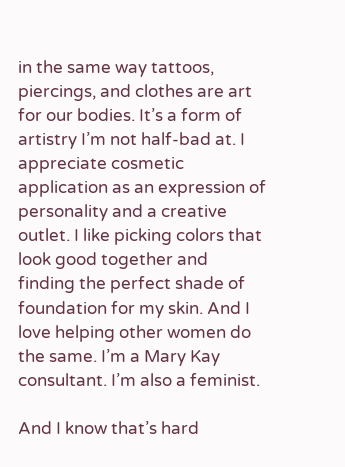in the same way tattoos, piercings, and clothes are art for our bodies. It’s a form of artistry I’m not half-bad at. I appreciate cosmetic application as an expression of personality and a creative outlet. I like picking colors that look good together and finding the perfect shade of foundation for my skin. And I love helping other women do the same. I’m a Mary Kay consultant. I’m also a feminist.

And I know that’s hard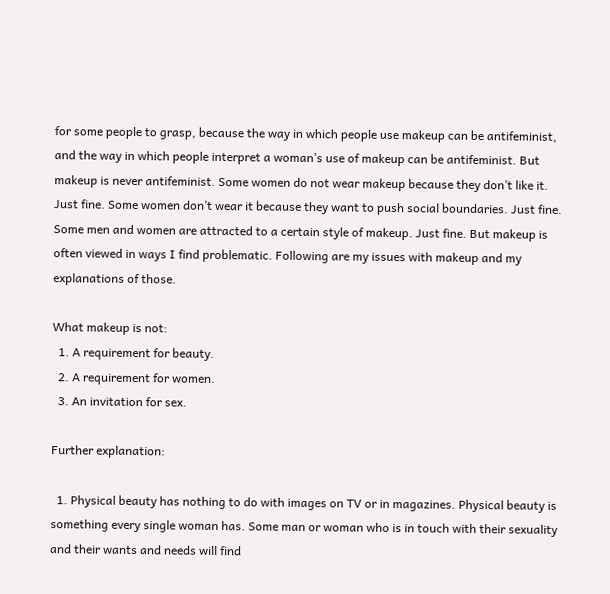for some people to grasp, because the way in which people use makeup can be antifeminist, and the way in which people interpret a woman’s use of makeup can be antifeminist. But makeup is never antifeminist. Some women do not wear makeup because they don’t like it. Just fine. Some women don’t wear it because they want to push social boundaries. Just fine. Some men and women are attracted to a certain style of makeup. Just fine. But makeup is often viewed in ways I find problematic. Following are my issues with makeup and my explanations of those.

What makeup is not:
  1. A requirement for beauty.
  2. A requirement for women.
  3. An invitation for sex.

Further explanation:

  1. Physical beauty has nothing to do with images on TV or in magazines. Physical beauty is something every single woman has. Some man or woman who is in touch with their sexuality and their wants and needs will find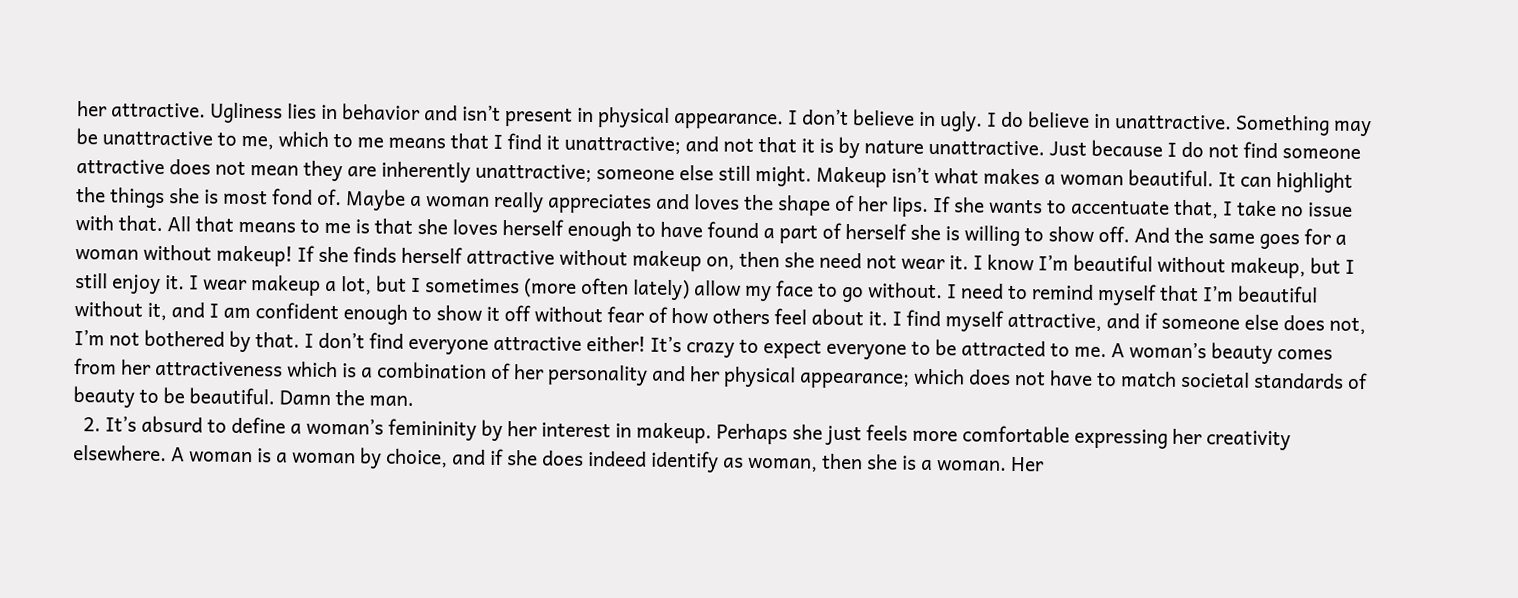her attractive. Ugliness lies in behavior and isn’t present in physical appearance. I don’t believe in ugly. I do believe in unattractive. Something may be unattractive to me, which to me means that I find it unattractive; and not that it is by nature unattractive. Just because I do not find someone attractive does not mean they are inherently unattractive; someone else still might. Makeup isn’t what makes a woman beautiful. It can highlight the things she is most fond of. Maybe a woman really appreciates and loves the shape of her lips. If she wants to accentuate that, I take no issue with that. All that means to me is that she loves herself enough to have found a part of herself she is willing to show off. And the same goes for a woman without makeup! If she finds herself attractive without makeup on, then she need not wear it. I know I’m beautiful without makeup, but I still enjoy it. I wear makeup a lot, but I sometimes (more often lately) allow my face to go without. I need to remind myself that I’m beautiful without it, and I am confident enough to show it off without fear of how others feel about it. I find myself attractive, and if someone else does not, I’m not bothered by that. I don’t find everyone attractive either! It’s crazy to expect everyone to be attracted to me. A woman’s beauty comes from her attractiveness which is a combination of her personality and her physical appearance; which does not have to match societal standards of beauty to be beautiful. Damn the man.
  2. It’s absurd to define a woman’s femininity by her interest in makeup. Perhaps she just feels more comfortable expressing her creativity elsewhere. A woman is a woman by choice, and if she does indeed identify as woman, then she is a woman. Her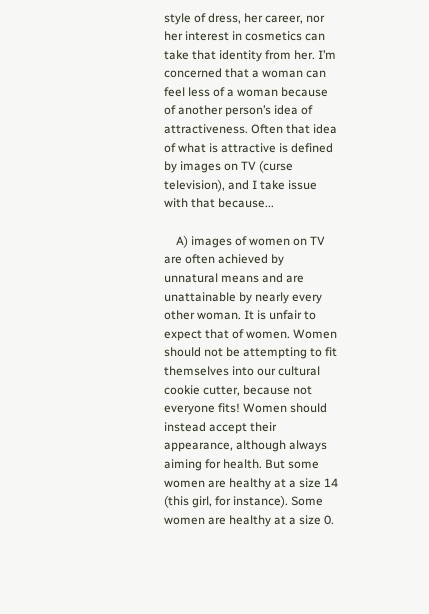style of dress, her career, nor her interest in cosmetics can take that identity from her. I’m concerned that a woman can feel less of a woman because of another person’s idea of attractiveness. Often that idea of what is attractive is defined by images on TV (curse television), and I take issue with that because...

    A) images of women on TV are often achieved by unnatural means and are unattainable by nearly every other woman. It is unfair to expect that of women. Women should not be attempting to fit themselves into our cultural cookie cutter, because not everyone fits! Women should instead accept their appearance, although always aiming for health. But some women are healthy at a size 14 (this girl, for instance). Some women are healthy at a size 0.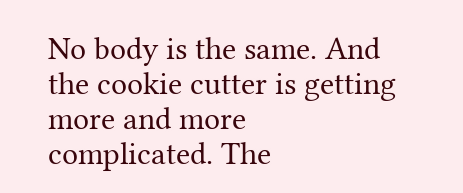No body is the same. And the cookie cutter is getting more and more complicated. The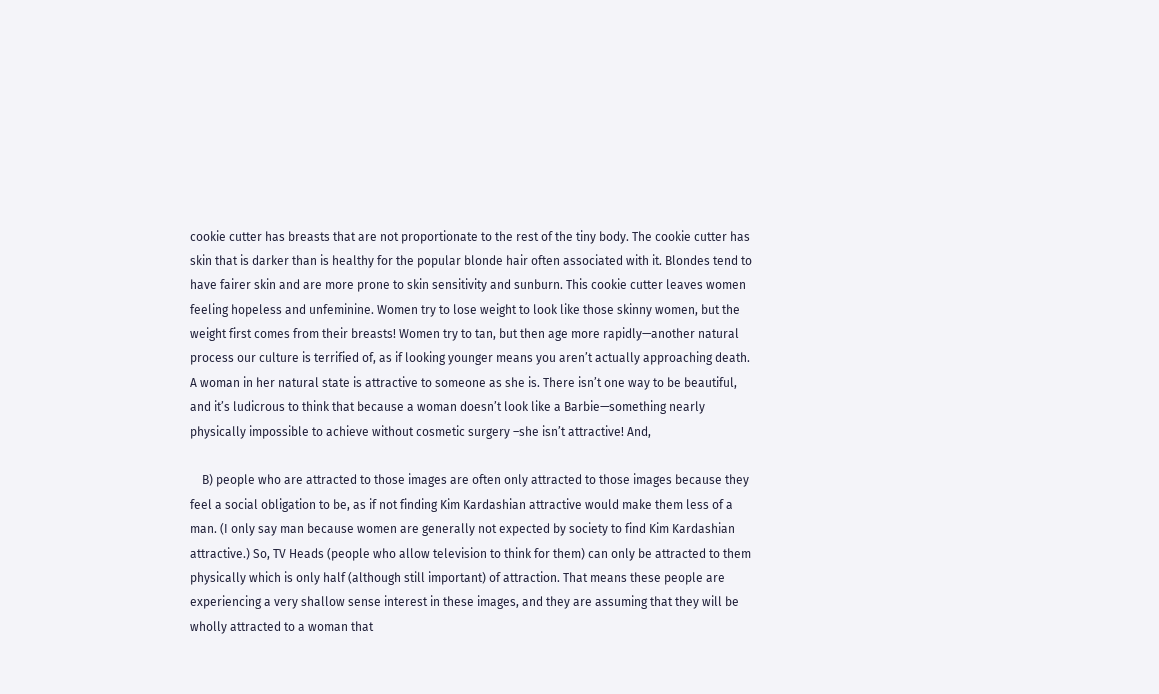cookie cutter has breasts that are not proportionate to the rest of the tiny body. The cookie cutter has skin that is darker than is healthy for the popular blonde hair often associated with it. Blondes tend to have fairer skin and are more prone to skin sensitivity and sunburn. This cookie cutter leaves women feeling hopeless and unfeminine. Women try to lose weight to look like those skinny women, but the weight first comes from their breasts! Women try to tan, but then age more rapidly—another natural process our culture is terrified of, as if looking younger means you aren’t actually approaching death. A woman in her natural state is attractive to someone as she is. There isn’t one way to be beautiful, and it’s ludicrous to think that because a woman doesn’t look like a Barbie—something nearly physically impossible to achieve without cosmetic surgery –she isn’t attractive! And,

    B) people who are attracted to those images are often only attracted to those images because they feel a social obligation to be, as if not finding Kim Kardashian attractive would make them less of a man. (I only say man because women are generally not expected by society to find Kim Kardashian attractive.) So, TV Heads (people who allow television to think for them) can only be attracted to them physically which is only half (although still important) of attraction. That means these people are experiencing a very shallow sense interest in these images, and they are assuming that they will be wholly attracted to a woman that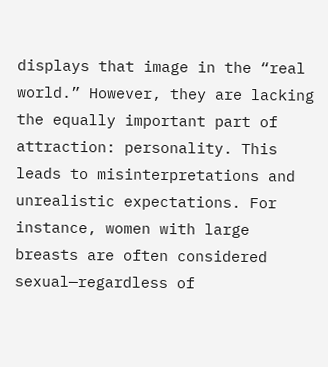displays that image in the “real world.” However, they are lacking the equally important part of attraction: personality. This leads to misinterpretations and unrealistic expectations. For instance, women with large breasts are often considered sexual—regardless of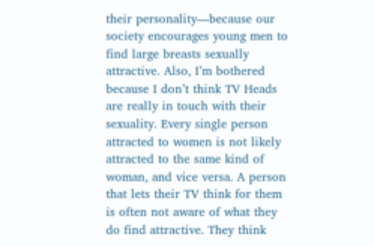their personality—because our society encourages young men to find large breasts sexually attractive. Also, I’m bothered because I don’t think TV Heads are really in touch with their sexuality. Every single person attracted to women is not likely attracted to the same kind of woman, and vice versa. A person that lets their TV think for them is often not aware of what they do find attractive. They think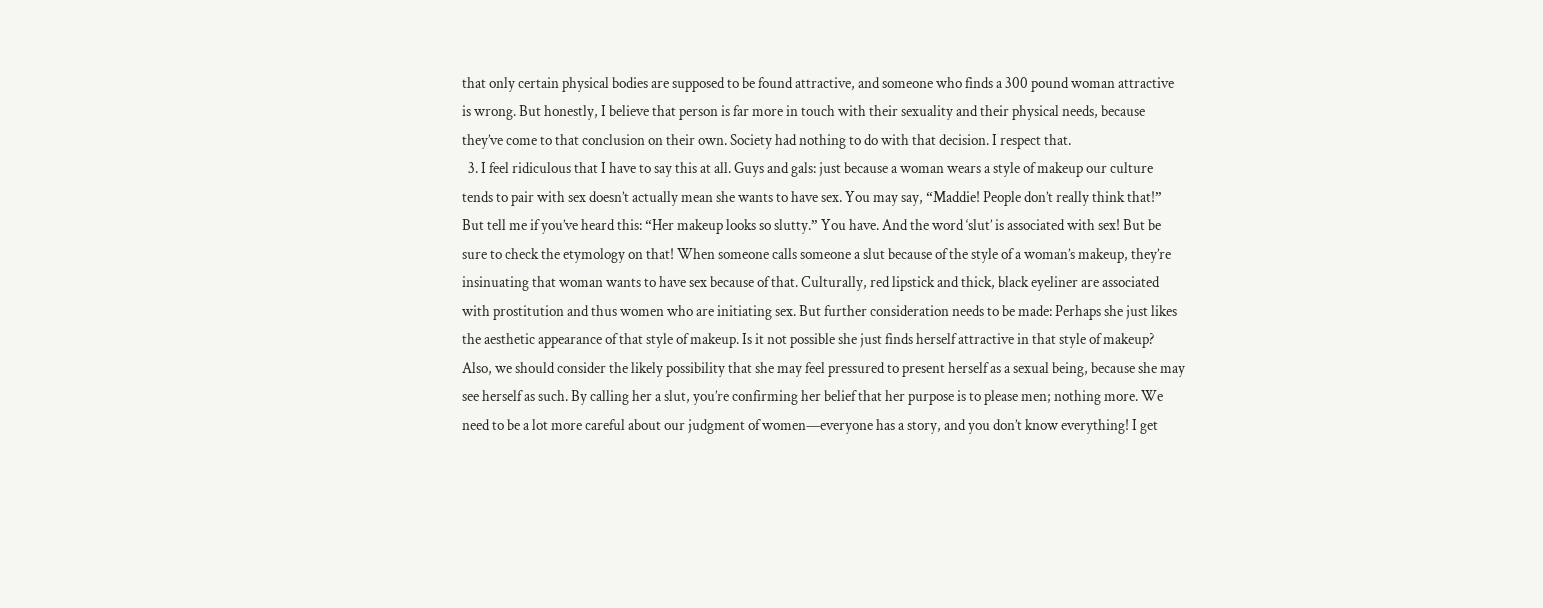that only certain physical bodies are supposed to be found attractive, and someone who finds a 300 pound woman attractive is wrong. But honestly, I believe that person is far more in touch with their sexuality and their physical needs, because they’ve come to that conclusion on their own. Society had nothing to do with that decision. I respect that.
  3. I feel ridiculous that I have to say this at all. Guys and gals: just because a woman wears a style of makeup our culture tends to pair with sex doesn’t actually mean she wants to have sex. You may say, “Maddie! People don’t really think that!” But tell me if you’ve heard this: “Her makeup looks so slutty.” You have. And the word ‘slut’ is associated with sex! But be sure to check the etymology on that! When someone calls someone a slut because of the style of a woman’s makeup, they’re insinuating that woman wants to have sex because of that. Culturally, red lipstick and thick, black eyeliner are associated with prostitution and thus women who are initiating sex. But further consideration needs to be made: Perhaps she just likes the aesthetic appearance of that style of makeup. Is it not possible she just finds herself attractive in that style of makeup? Also, we should consider the likely possibility that she may feel pressured to present herself as a sexual being, because she may see herself as such. By calling her a slut, you’re confirming her belief that her purpose is to please men; nothing more. We need to be a lot more careful about our judgment of women—everyone has a story, and you don’t know everything! I get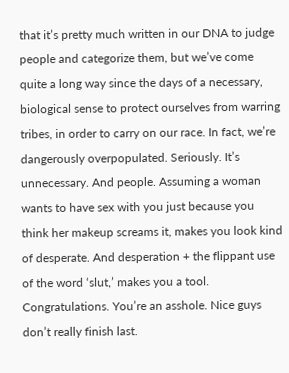that it’s pretty much written in our DNA to judge people and categorize them, but we’ve come quite a long way since the days of a necessary, biological sense to protect ourselves from warring tribes, in order to carry on our race. In fact, we’re dangerously overpopulated. Seriously. It’s unnecessary. And people. Assuming a woman wants to have sex with you just because you think her makeup screams it, makes you look kind of desperate. And desperation + the flippant use of the word ‘slut,’ makes you a tool. Congratulations. You’re an asshole. Nice guys don’t really finish last.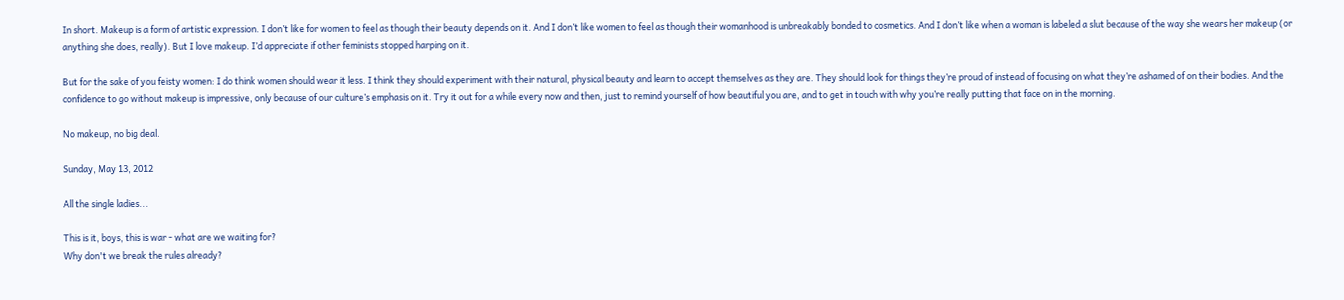In short. Makeup is a form of artistic expression. I don’t like for women to feel as though their beauty depends on it. And I don’t like women to feel as though their womanhood is unbreakably bonded to cosmetics. And I don’t like when a woman is labeled a slut because of the way she wears her makeup (or anything she does, really). But I love makeup. I’d appreciate if other feminists stopped harping on it.

But for the sake of you feisty women: I do think women should wear it less. I think they should experiment with their natural, physical beauty and learn to accept themselves as they are. They should look for things they’re proud of instead of focusing on what they’re ashamed of on their bodies. And the confidence to go without makeup is impressive, only because of our culture’s emphasis on it. Try it out for a while every now and then, just to remind yourself of how beautiful you are, and to get in touch with why you’re really putting that face on in the morning.

No makeup, no big deal.

Sunday, May 13, 2012

All the single ladies...

This is it, boys, this is war - what are we waiting for?
Why don't we break the rules already?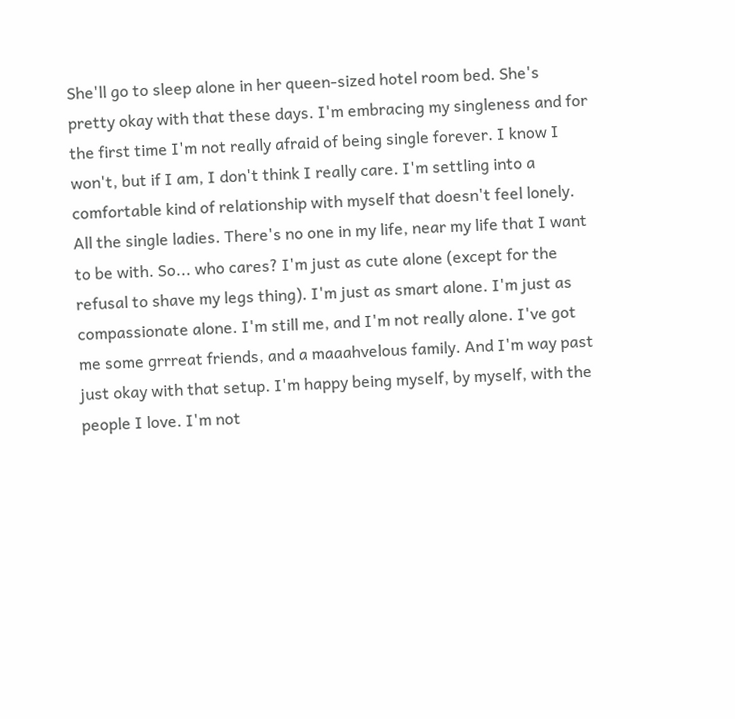She'll go to sleep alone in her queen-sized hotel room bed. She's pretty okay with that these days. I'm embracing my singleness and for the first time I'm not really afraid of being single forever. I know I won't, but if I am, I don't think I really care. I'm settling into a comfortable kind of relationship with myself that doesn't feel lonely. All the single ladies. There's no one in my life, near my life that I want to be with. So... who cares? I'm just as cute alone (except for the refusal to shave my legs thing). I'm just as smart alone. I'm just as compassionate alone. I'm still me, and I'm not really alone. I've got me some grrreat friends, and a maaahvelous family. And I'm way past just okay with that setup. I'm happy being myself, by myself, with the people I love. I'm not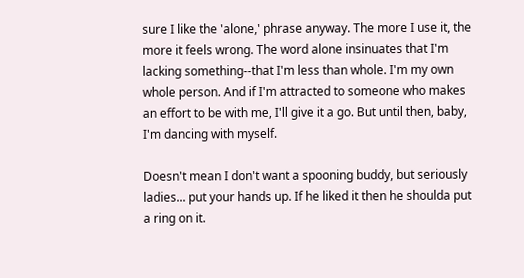sure I like the 'alone,' phrase anyway. The more I use it, the more it feels wrong. The word alone insinuates that I'm lacking something--that I'm less than whole. I'm my own whole person. And if I'm attracted to someone who makes an effort to be with me, I'll give it a go. But until then, baby, I'm dancing with myself.

Doesn't mean I don't want a spooning buddy, but seriously ladies... put your hands up. If he liked it then he shoulda put a ring on it.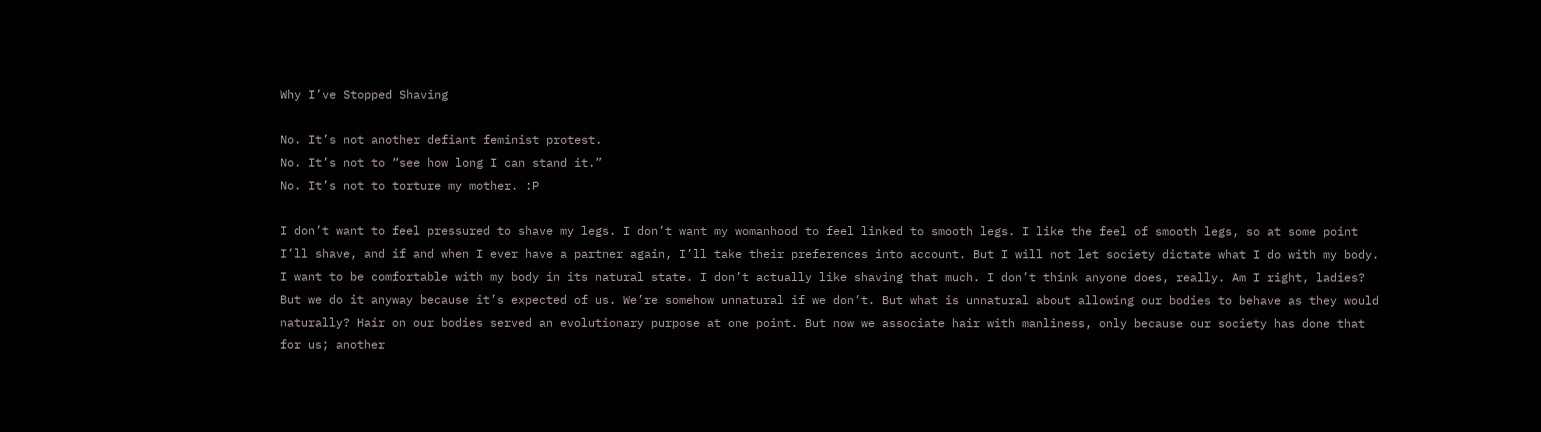Why I’ve Stopped Shaving

No. It’s not another defiant feminist protest.
No. It’s not to “see how long I can stand it.”
No. It’s not to torture my mother. :P

I don’t want to feel pressured to shave my legs. I don’t want my womanhood to feel linked to smooth legs. I like the feel of smooth legs, so at some point I’ll shave, and if and when I ever have a partner again, I’ll take their preferences into account. But I will not let society dictate what I do with my body. I want to be comfortable with my body in its natural state. I don’t actually like shaving that much. I don’t think anyone does, really. Am I right, ladies? But we do it anyway because it’s expected of us. We’re somehow unnatural if we don’t. But what is unnatural about allowing our bodies to behave as they would naturally? Hair on our bodies served an evolutionary purpose at one point. But now we associate hair with manliness, only because our society has done that for us; another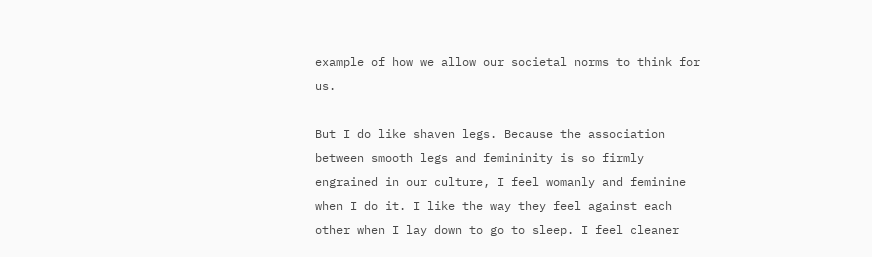example of how we allow our societal norms to think for us.

But I do like shaven legs. Because the association between smooth legs and femininity is so firmly engrained in our culture, I feel womanly and feminine when I do it. I like the way they feel against each other when I lay down to go to sleep. I feel cleaner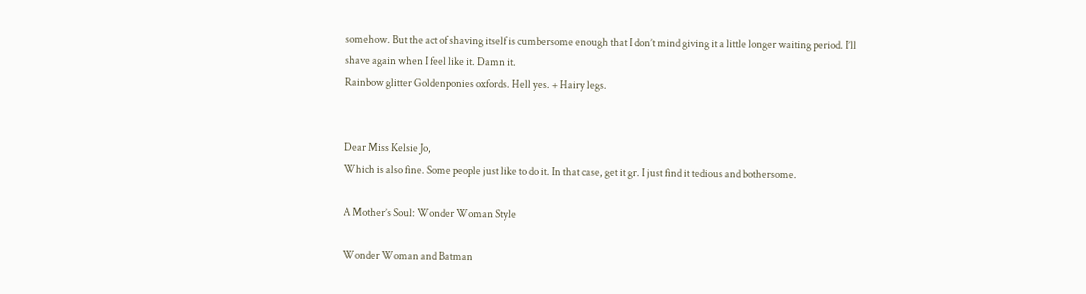somehow. But the act of shaving itself is cumbersome enough that I don’t mind giving it a little longer waiting period. I’ll shave again when I feel like it. Damn it.
Rainbow glitter Goldenponies oxfords. Hell yes. + Hairy legs.


Dear Miss Kelsie Jo,
Which is also fine. Some people just like to do it. In that case, get it gr. I just find it tedious and bothersome.

A Mother’s Soul: Wonder Woman Style

Wonder Woman and Batman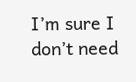I’m sure I don’t need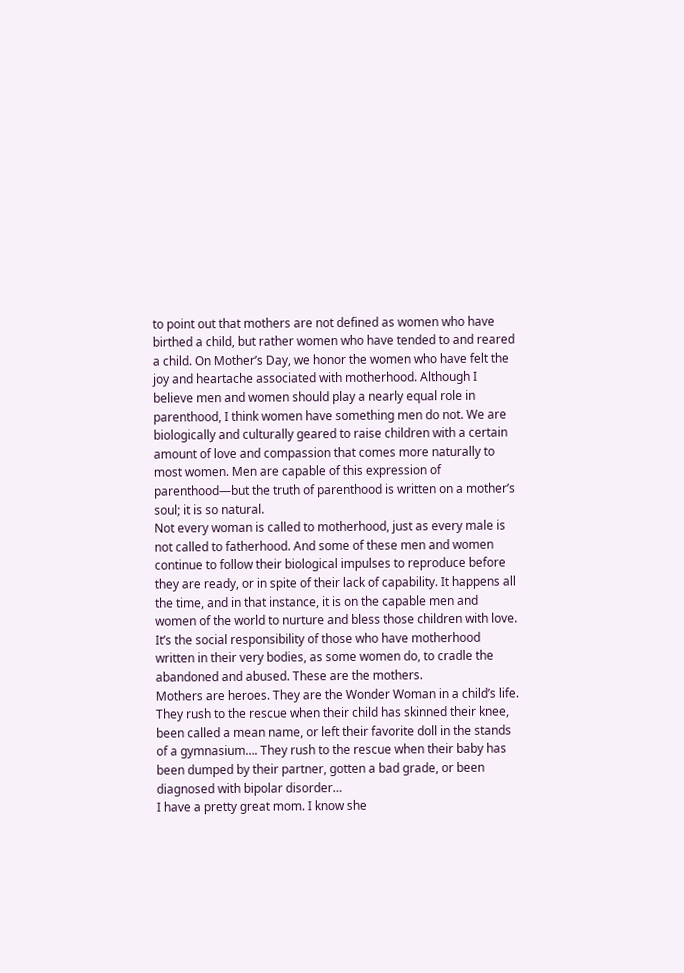to point out that mothers are not defined as women who have birthed a child, but rather women who have tended to and reared a child. On Mother’s Day, we honor the women who have felt the joy and heartache associated with motherhood. Although I believe men and women should play a nearly equal role in parenthood, I think women have something men do not. We are biologically and culturally geared to raise children with a certain amount of love and compassion that comes more naturally to most women. Men are capable of this expression of parenthood—but the truth of parenthood is written on a mother’s soul; it is so natural.
Not every woman is called to motherhood, just as every male is not called to fatherhood. And some of these men and women continue to follow their biological impulses to reproduce before they are ready, or in spite of their lack of capability. It happens all the time, and in that instance, it is on the capable men and women of the world to nurture and bless those children with love. It’s the social responsibility of those who have motherhood written in their very bodies, as some women do, to cradle the abandoned and abused. These are the mothers.
Mothers are heroes. They are the Wonder Woman in a child’s life. They rush to the rescue when their child has skinned their knee, been called a mean name, or left their favorite doll in the stands of a gymnasium…. They rush to the rescue when their baby has been dumped by their partner, gotten a bad grade, or been diagnosed with bipolar disorder…
I have a pretty great mom. I know she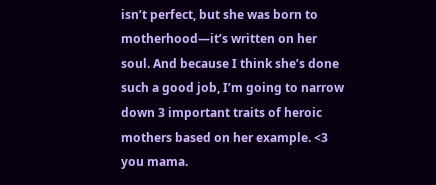isn’t perfect, but she was born to motherhood—it’s written on her soul. And because I think she’s done such a good job, I’m going to narrow down 3 important traits of heroic mothers based on her example. <3 you mama.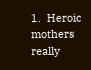1.  Heroic mothers really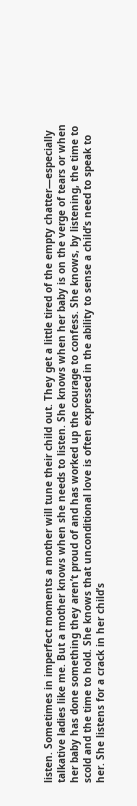listen. Sometimes in imperfect moments a mother will tune their child out. They get a little tired of the empty chatter—especially talkative ladies like me. But a mother knows when she needs to listen. She knows when her baby is on the verge of tears or when her baby has done something they aren’t proud of and has worked up the courage to confess. She knows, by listening, the time to scold and the time to hold. She knows that unconditional love is often expressed in the ability to sense a child’s need to speak to her. She listens for a crack in her child’s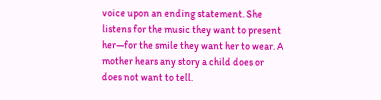voice upon an ending statement. She listens for the music they want to present her—for the smile they want her to wear. A mother hears any story a child does or does not want to tell.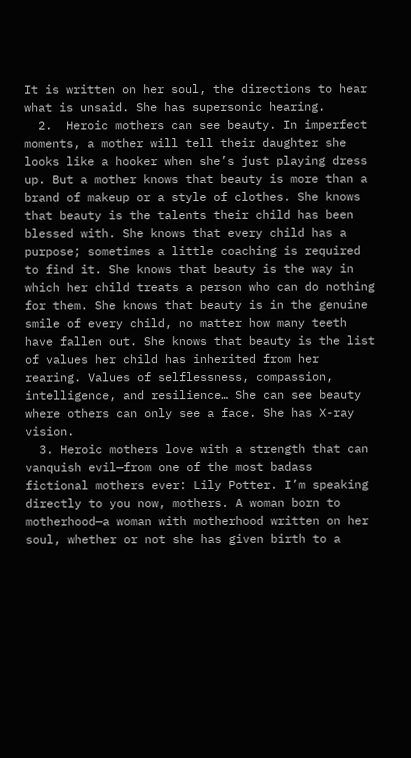It is written on her soul, the directions to hear what is unsaid. She has supersonic hearing.
  2.  Heroic mothers can see beauty. In imperfect moments, a mother will tell their daughter she looks like a hooker when she’s just playing dress up. But a mother knows that beauty is more than a brand of makeup or a style of clothes. She knows that beauty is the talents their child has been blessed with. She knows that every child has a purpose; sometimes a little coaching is required to find it. She knows that beauty is the way in which her child treats a person who can do nothing for them. She knows that beauty is in the genuine smile of every child, no matter how many teeth have fallen out. She knows that beauty is the list of values her child has inherited from her rearing. Values of selflessness, compassion, intelligence, and resilience… She can see beauty where others can only see a face. She has X-ray vision.
  3. Heroic mothers love with a strength that can vanquish evil—from one of the most badass fictional mothers ever: Lily Potter. I’m speaking directly to you now, mothers. A woman born to motherhood—a woman with motherhood written on her soul, whether or not she has given birth to a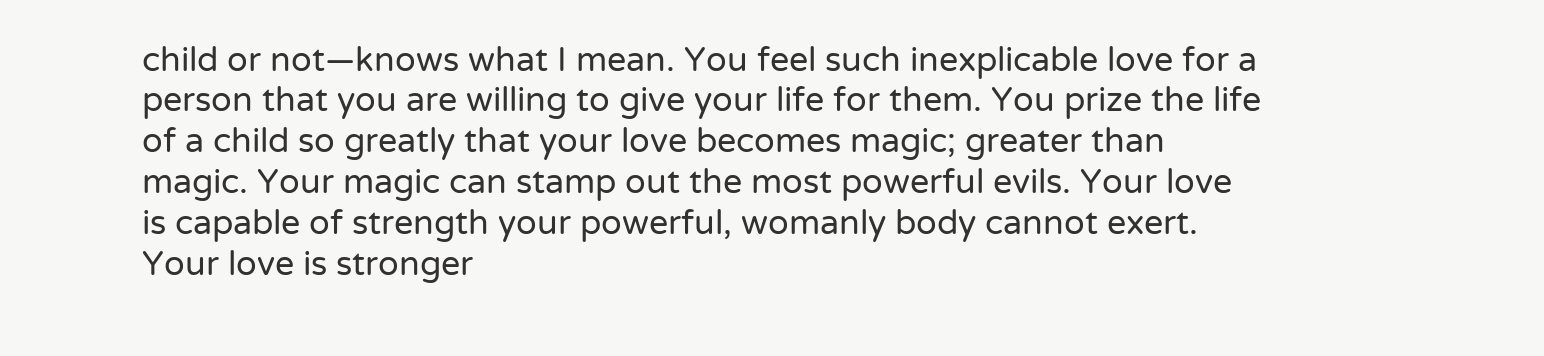child or not—knows what I mean. You feel such inexplicable love for a person that you are willing to give your life for them. You prize the life of a child so greatly that your love becomes magic; greater than magic. Your magic can stamp out the most powerful evils. Your love is capable of strength your powerful, womanly body cannot exert. Your love is stronger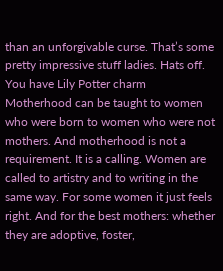than an unforgivable curse. That’s some pretty impressive stuff ladies. Hats off. You have Lily Potter charm
Motherhood can be taught to women who were born to women who were not mothers. And motherhood is not a requirement. It is a calling. Women are called to artistry and to writing in the same way. For some women it just feels right. And for the best mothers: whether they are adoptive, foster,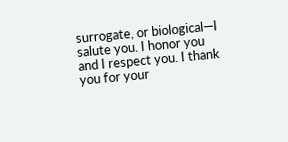surrogate, or biological—I salute you. I honor you and I respect you. I thank you for your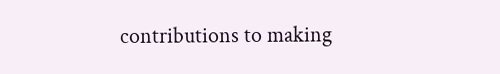contributions to making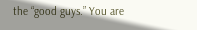the “good guys.” You are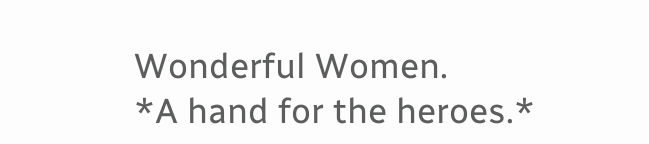Wonderful Women.
*A hand for the heroes.*